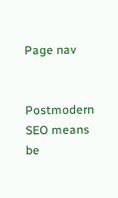Page nav


Postmodern SEO means be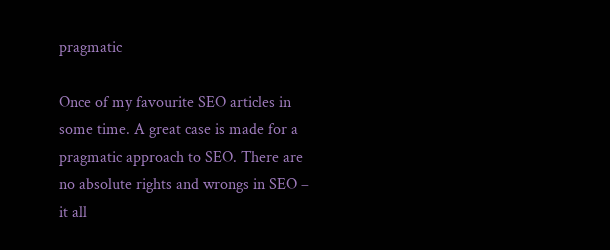pragmatic

Once of my favourite SEO articles in some time. A great case is made for a pragmatic approach to SEO. There are no absolute rights and wrongs in SEO – it all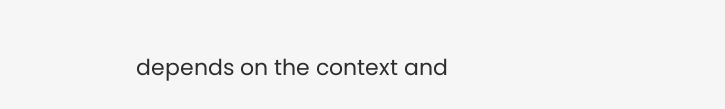depends on the context and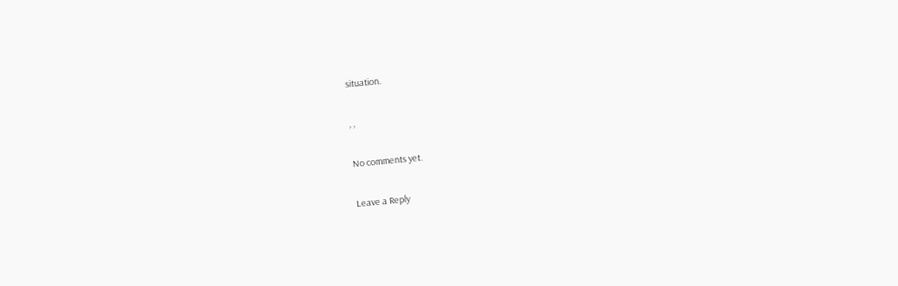situation.

, ,

No comments yet.

Leave a Reply